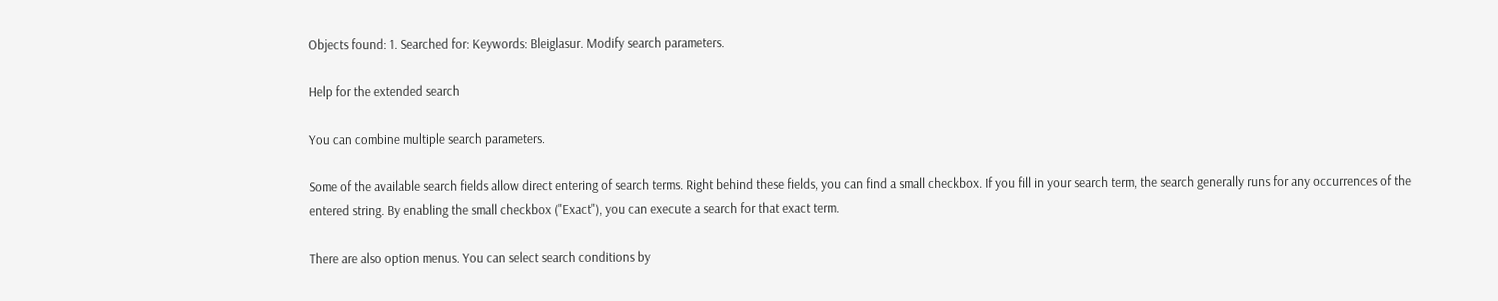Objects found: 1. Searched for: Keywords: Bleiglasur. Modify search parameters.

Help for the extended search

You can combine multiple search parameters.

Some of the available search fields allow direct entering of search terms. Right behind these fields, you can find a small checkbox. If you fill in your search term, the search generally runs for any occurrences of the entered string. By enabling the small checkbox ("Exact"), you can execute a search for that exact term.

There are also option menus. You can select search conditions by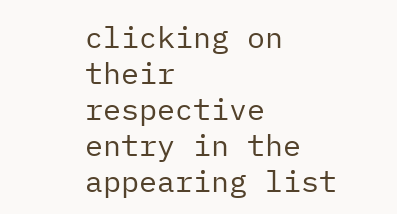clicking on their respective entry in the appearing list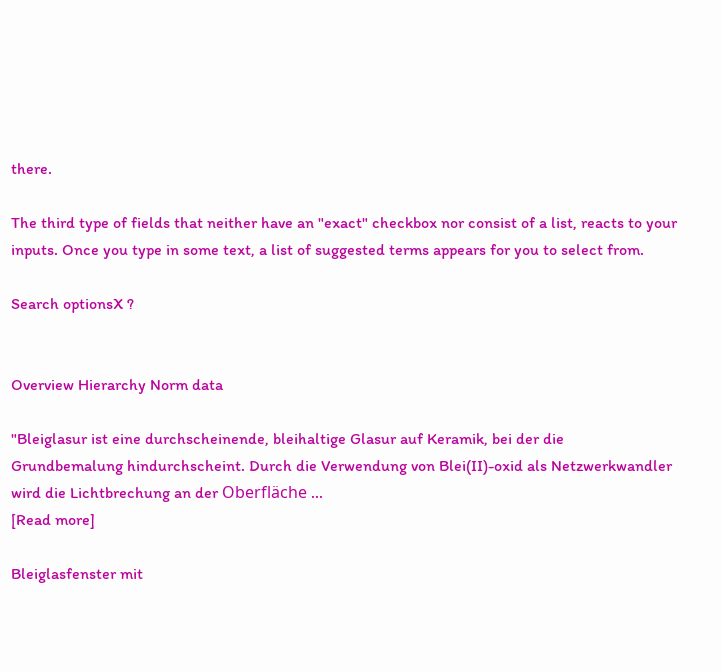there.

The third type of fields that neither have an "exact" checkbox nor consist of a list, reacts to your inputs. Once you type in some text, a list of suggested terms appears for you to select from.

Search optionsX ?


Overview Hierarchy Norm data

"Bleiglasur ist eine durchscheinende, bleihaltige Glasur auf Keramik, bei der die Grundbemalung hindurchscheint. Durch die Verwendung von Blei(II)-oxid als Netzwerkwandler wird die Lichtbrechung an der Oberfläche ...
[Read more]

Bleiglasfenster mit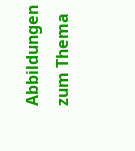Abbildungen zum Thema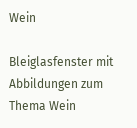Wein

Bleiglasfenster mit Abbildungen zum Thema Wein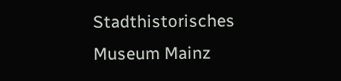Stadthistorisches Museum Mainz